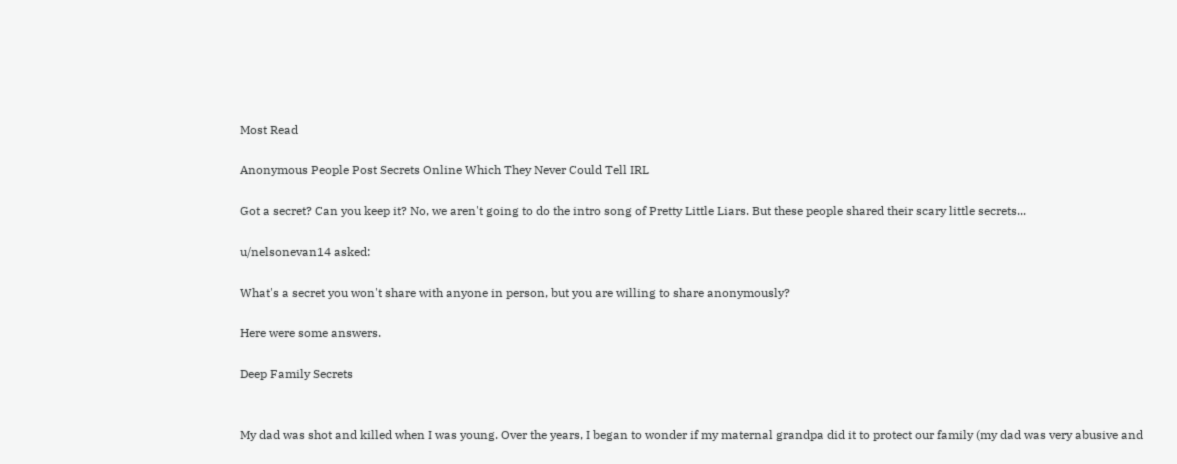Most Read

Anonymous People Post Secrets Online Which They Never Could Tell IRL

Got a secret? Can you keep it? No, we aren't going to do the intro song of Pretty Little Liars. But these people shared their scary little secrets...

u/nelsonevan14 asked:

What's a secret you won't share with anyone in person, but you are willing to share anonymously?

Here were some answers.

Deep Family Secrets


My dad was shot and killed when I was young. Over the years, I began to wonder if my maternal grandpa did it to protect our family (my dad was very abusive and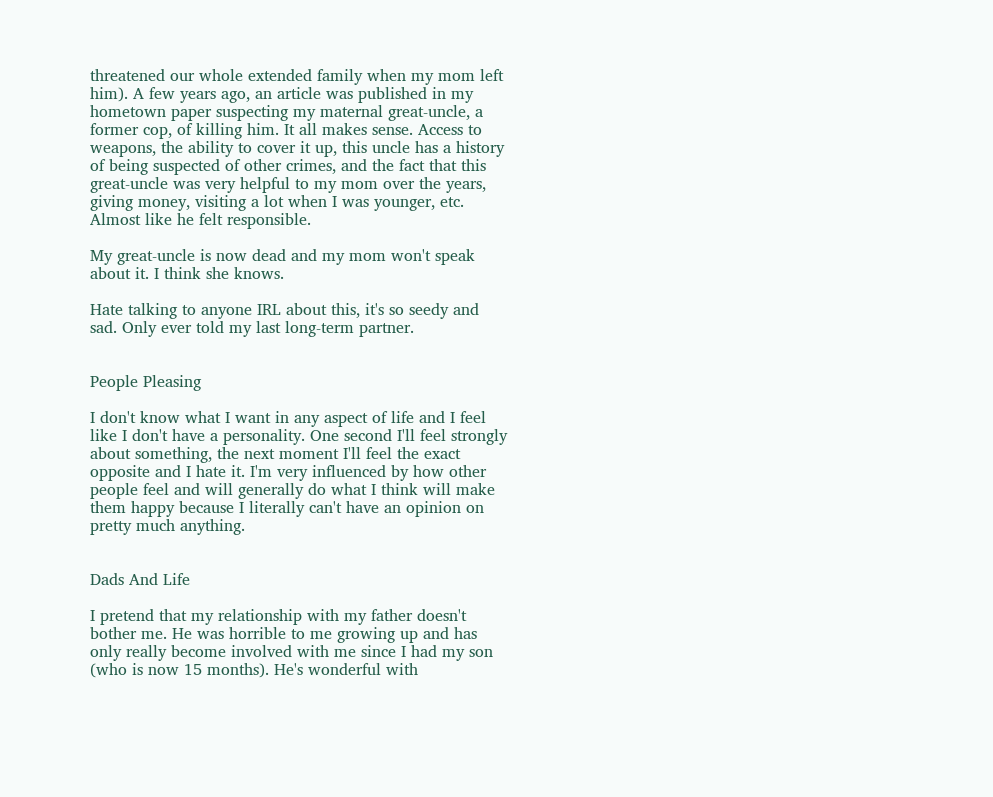threatened our whole extended family when my mom left him). A few years ago, an article was published in my hometown paper suspecting my maternal great-uncle, a former cop, of killing him. It all makes sense. Access to weapons, the ability to cover it up, this uncle has a history of being suspected of other crimes, and the fact that this great-uncle was very helpful to my mom over the years, giving money, visiting a lot when I was younger, etc. Almost like he felt responsible.

My great-uncle is now dead and my mom won't speak about it. I think she knows.

Hate talking to anyone IRL about this, it's so seedy and sad. Only ever told my last long-term partner.


People Pleasing

I don't know what I want in any aspect of life and I feel like I don't have a personality. One second I'll feel strongly about something, the next moment I'll feel the exact opposite and I hate it. I'm very influenced by how other people feel and will generally do what I think will make them happy because I literally can't have an opinion on pretty much anything.


Dads And Life

I pretend that my relationship with my father doesn't bother me. He was horrible to me growing up and has only really become involved with me since I had my son (who is now 15 months). He's wonderful with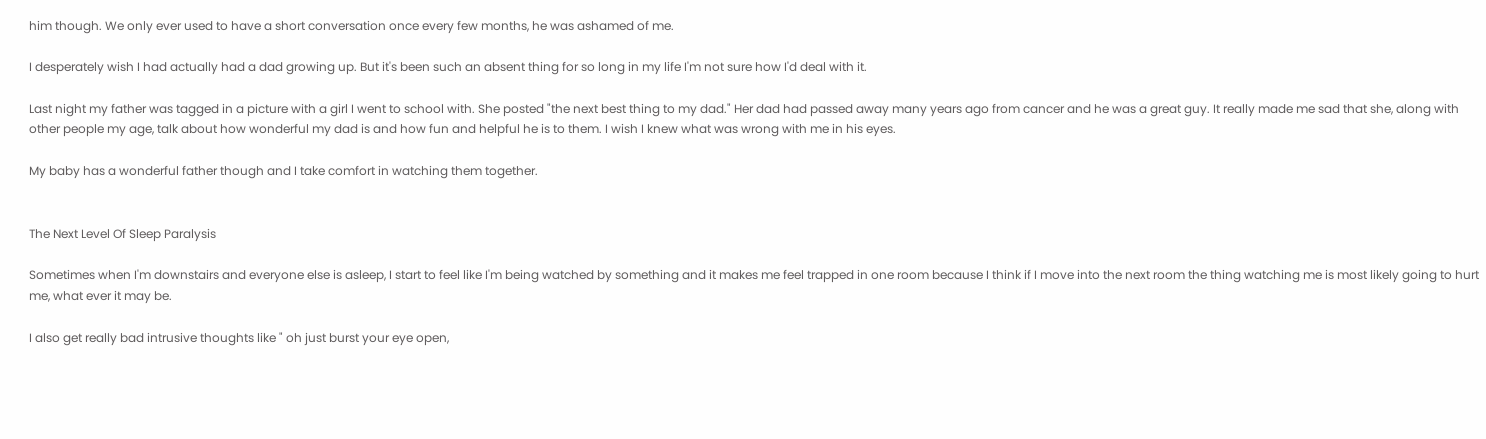him though. We only ever used to have a short conversation once every few months, he was ashamed of me.

I desperately wish I had actually had a dad growing up. But it's been such an absent thing for so long in my life I'm not sure how I'd deal with it.

Last night my father was tagged in a picture with a girl I went to school with. She posted "the next best thing to my dad." Her dad had passed away many years ago from cancer and he was a great guy. It really made me sad that she, along with other people my age, talk about how wonderful my dad is and how fun and helpful he is to them. I wish I knew what was wrong with me in his eyes.

My baby has a wonderful father though and I take comfort in watching them together.


The Next Level Of Sleep Paralysis

Sometimes when I'm downstairs and everyone else is asleep, I start to feel like I'm being watched by something and it makes me feel trapped in one room because I think if I move into the next room the thing watching me is most likely going to hurt me, what ever it may be.

I also get really bad intrusive thoughts like " oh just burst your eye open,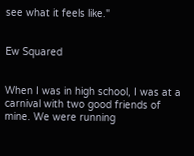see what it feels like."


Ew Squared


When I was in high school, I was at a carnival with two good friends of mine. We were running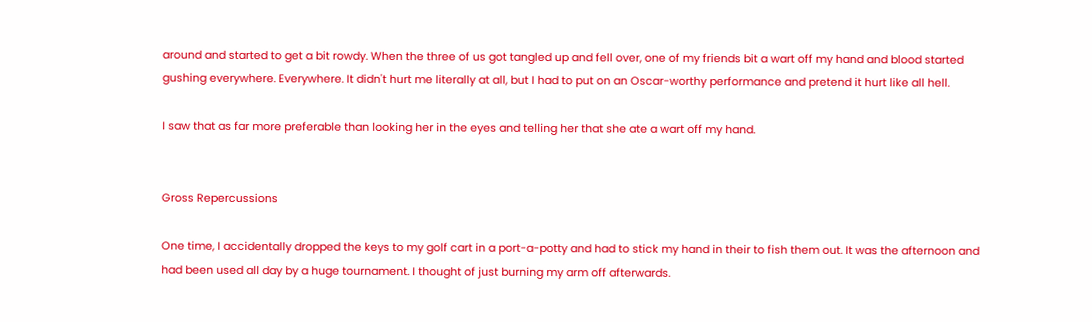around and started to get a bit rowdy. When the three of us got tangled up and fell over, one of my friends bit a wart off my hand and blood started gushing everywhere. Everywhere. It didn't hurt me literally at all, but I had to put on an Oscar-worthy performance and pretend it hurt like all hell.

I saw that as far more preferable than looking her in the eyes and telling her that she ate a wart off my hand.


Gross Repercussions

One time, I accidentally dropped the keys to my golf cart in a port-a-potty and had to stick my hand in their to fish them out. It was the afternoon and had been used all day by a huge tournament. I thought of just burning my arm off afterwards.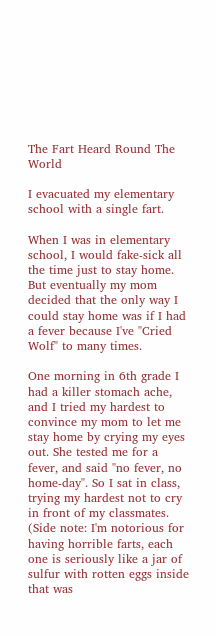The Fart Heard Round The World

I evacuated my elementary school with a single fart.

When I was in elementary school, I would fake-sick all the time just to stay home. But eventually my mom decided that the only way I could stay home was if I had a fever because I've "Cried Wolf" to many times.

One morning in 6th grade I had a killer stomach ache, and I tried my hardest to convince my mom to let me stay home by crying my eyes out. She tested me for a fever, and said "no fever, no home-day". So I sat in class, trying my hardest not to cry in front of my classmates. (Side note: I'm notorious for having horrible farts, each one is seriously like a jar of sulfur with rotten eggs inside that was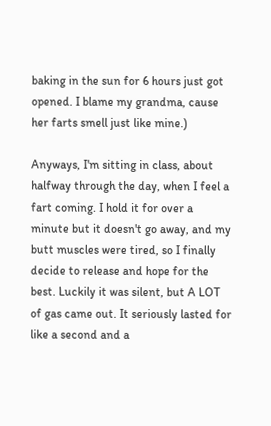baking in the sun for 6 hours just got opened. I blame my grandma, cause her farts smell just like mine.)

Anyways, I'm sitting in class, about halfway through the day, when I feel a fart coming. I hold it for over a minute but it doesn't go away, and my butt muscles were tired, so I finally decide to release and hope for the best. Luckily it was silent, but A LOT of gas came out. It seriously lasted for like a second and a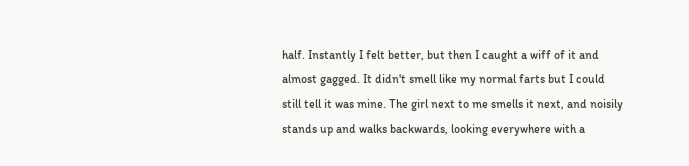half. Instantly I felt better, but then I caught a wiff of it and almost gagged. It didn't smell like my normal farts but I could still tell it was mine. The girl next to me smells it next, and noisily stands up and walks backwards, looking everywhere with a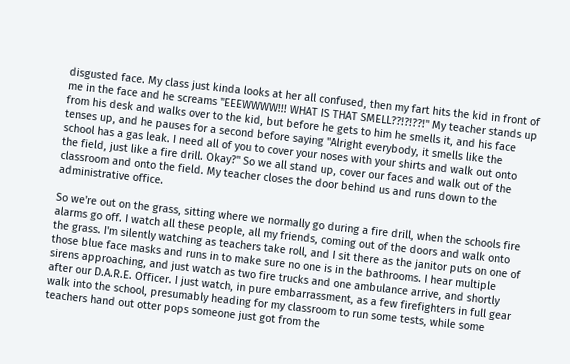disgusted face. My class just kinda looks at her all confused, then my fart hits the kid in front of me in the face and he screams "EEEWWWW!!! WHAT IS THAT SMELL??!?!??!" My teacher stands up from his desk and walks over to the kid, but before he gets to him he smells it, and his face tenses up, and he pauses for a second before saying "Alright everybody, it smells like the school has a gas leak. I need all of you to cover your noses with your shirts and walk out onto the field, just like a fire drill. Okay?" So we all stand up, cover our faces and walk out of the classroom and onto the field. My teacher closes the door behind us and runs down to the administrative office.

So we're out on the grass, sitting where we normally go during a fire drill, when the schools fire alarms go off. I watch all these people, all my friends, coming out of the doors and walk onto the grass. I'm silently watching as teachers take roll, and I sit there as the janitor puts on one of those blue face masks and runs in to make sure no one is in the bathrooms. I hear multiple sirens approaching, and just watch as two fire trucks and one ambulance arrive, and shortly after our D.A.R.E. Officer. I just watch, in pure embarrassment, as a few firefighters in full gear walk into the school, presumably heading for my classroom to run some tests, while some teachers hand out otter pops someone just got from the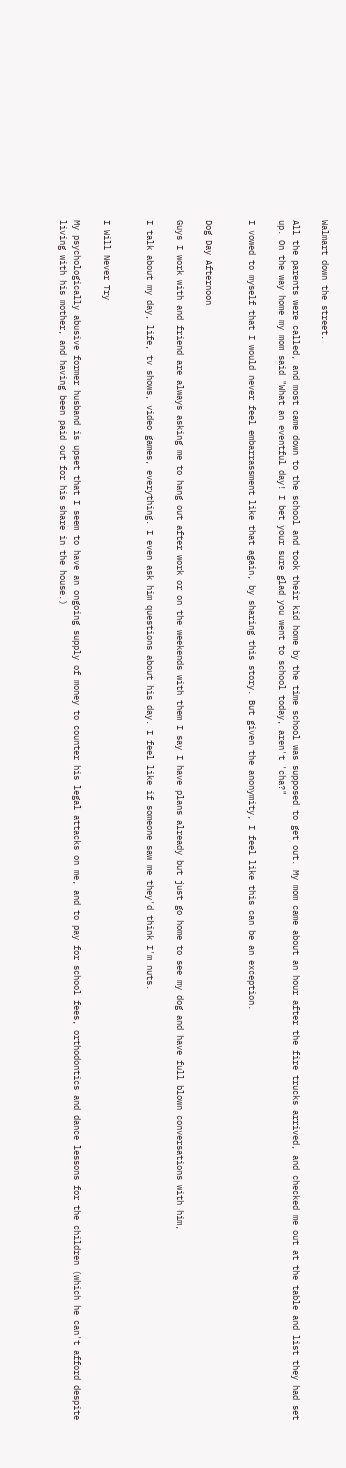Walmart down the street.

All the parents were called, and most came down to the school and took their kid home by the time school was supposed to get out. My mom came about an hour after the fire trucks arrived, and checked me out at the table and list they had set up. On the way home my mom said "What an eventful day! I bet your sure glad you went to school today, aren't 'cha?"

I vowed to myself that I would never feel embarrassment like that again, by sharing this story. But given the anonymity, I feel like this can be an exception.


Dog Day Afternoon

Guys I work with and friend are always asking me to hang out after work or on the weekends with them I say I have plans already but just go home to see my dog and have full blown conversations with him,

I talk about my day, life, tv shows, video games, everything. I even ask him questions about his day. I feel like if someone saw me they'd think I'm nuts.


I Will Never Try

My psychologically abusive former husband is upset that I seem to have an ongoing supply of money to counter his legal attacks on me, and to pay for school fees, orthodontics and dance lessons for the children (which he can't afford despite living with his mother, and having been paid out for his share in the house.)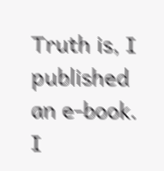Truth is, I published an e-book. I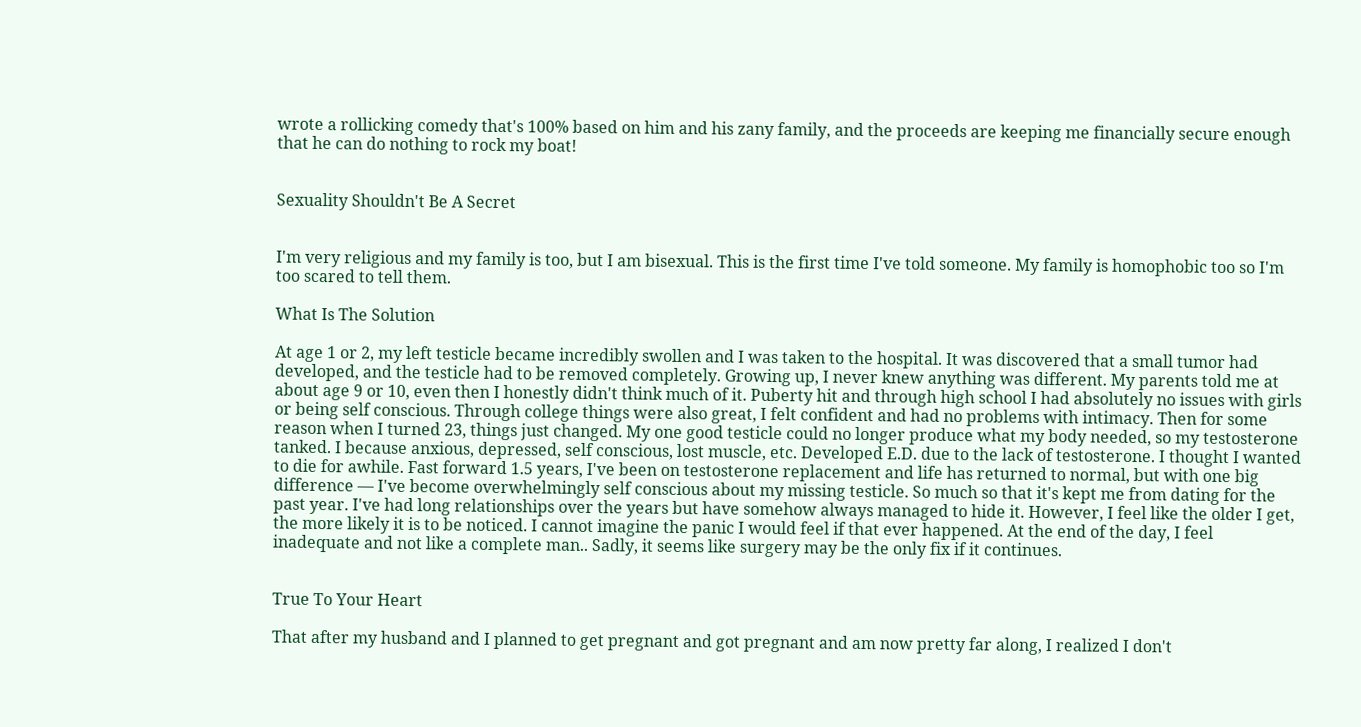wrote a rollicking comedy that's 100% based on him and his zany family, and the proceeds are keeping me financially secure enough that he can do nothing to rock my boat!


Sexuality Shouldn't Be A Secret


I'm very religious and my family is too, but I am bisexual. This is the first time I've told someone. My family is homophobic too so I'm too scared to tell them.

What Is The Solution

At age 1 or 2, my left testicle became incredibly swollen and I was taken to the hospital. It was discovered that a small tumor had developed, and the testicle had to be removed completely. Growing up, I never knew anything was different. My parents told me at about age 9 or 10, even then I honestly didn't think much of it. Puberty hit and through high school I had absolutely no issues with girls or being self conscious. Through college things were also great, I felt confident and had no problems with intimacy. Then for some reason when I turned 23, things just changed. My one good testicle could no longer produce what my body needed, so my testosterone tanked. I because anxious, depressed, self conscious, lost muscle, etc. Developed E.D. due to the lack of testosterone. I thought I wanted to die for awhile. Fast forward 1.5 years, I've been on testosterone replacement and life has returned to normal, but with one big difference — I've become overwhelmingly self conscious about my missing testicle. So much so that it's kept me from dating for the past year. I've had long relationships over the years but have somehow always managed to hide it. However, I feel like the older I get, the more likely it is to be noticed. I cannot imagine the panic I would feel if that ever happened. At the end of the day, I feel inadequate and not like a complete man.. Sadly, it seems like surgery may be the only fix if it continues.


True To Your Heart

That after my husband and I planned to get pregnant and got pregnant and am now pretty far along, I realized I don't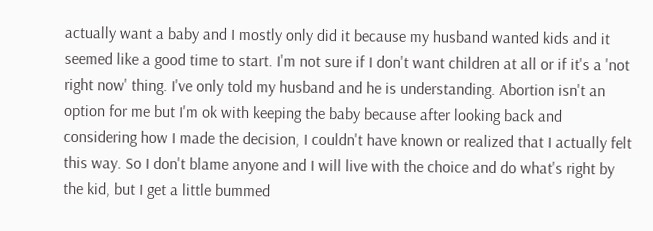actually want a baby and I mostly only did it because my husband wanted kids and it seemed like a good time to start. I'm not sure if I don't want children at all or if it's a 'not right now' thing. I've only told my husband and he is understanding. Abortion isn't an option for me but I'm ok with keeping the baby because after looking back and considering how I made the decision, I couldn't have known or realized that I actually felt this way. So I don't blame anyone and I will live with the choice and do what's right by the kid, but I get a little bummed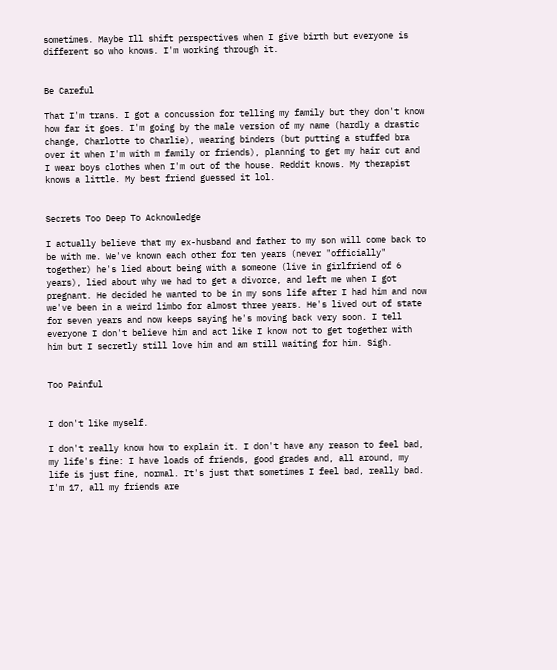sometimes. Maybe Ill shift perspectives when I give birth but everyone is different so who knows. I'm working through it.


Be Careful

That I'm trans. I got a concussion for telling my family but they don't know how far it goes. I'm going by the male version of my name (hardly a drastic change, Charlotte to Charlie), wearing binders (but putting a stuffed bra over it when I'm with m family or friends), planning to get my hair cut and I wear boys clothes when I'm out of the house. Reddit knows. My therapist knows a little. My best friend guessed it lol.


Secrets Too Deep To Acknowledge

I actually believe that my ex-husband and father to my son will come back to be with me. We've known each other for ten years (never "officially" together) he's lied about being with a someone (live in girlfriend of 6 years), lied about why we had to get a divorce, and left me when I got pregnant. He decided he wanted to be in my sons life after I had him and now we've been in a weird limbo for almost three years. He's lived out of state for seven years and now keeps saying he's moving back very soon. I tell everyone I don't believe him and act like I know not to get together with him but I secretly still love him and am still waiting for him. Sigh.


Too Painful


I don't like myself.

I don't really know how to explain it. I don't have any reason to feel bad, my life's fine: I have loads of friends, good grades and, all around, my life is just fine, normal. It's just that sometimes I feel bad, really bad. I'm 17, all my friends are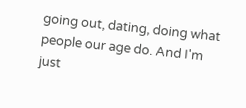going out, dating, doing what people our age do. And I'm just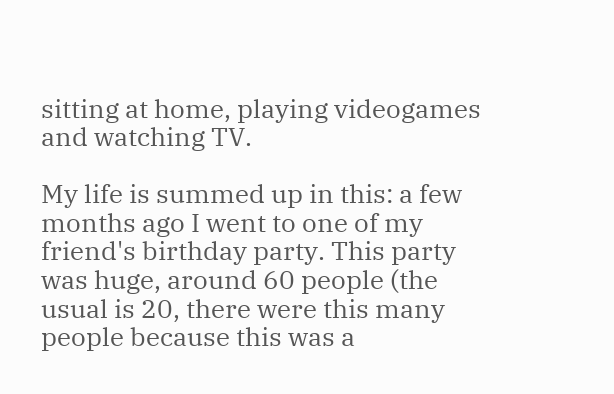sitting at home, playing videogames and watching TV.

My life is summed up in this: a few months ago I went to one of my friend's birthday party. This party was huge, around 60 people (the usual is 20, there were this many people because this was a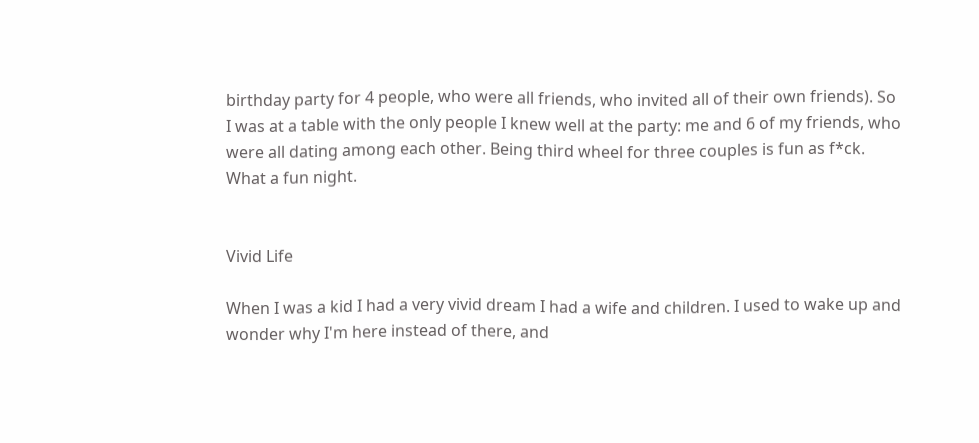birthday party for 4 people, who were all friends, who invited all of their own friends). So I was at a table with the only people I knew well at the party: me and 6 of my friends, who were all dating among each other. Being third wheel for three couples is fun as f*ck. What a fun night.


Vivid Life

When I was a kid I had a very vivid dream I had a wife and children. I used to wake up and wonder why I'm here instead of there, and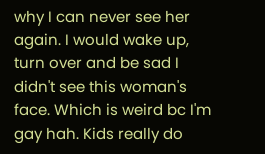why I can never see her again. I would wake up, turn over and be sad I didn't see this woman's face. Which is weird bc I'm gay hah. Kids really do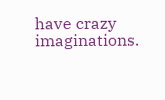have crazy imaginations.